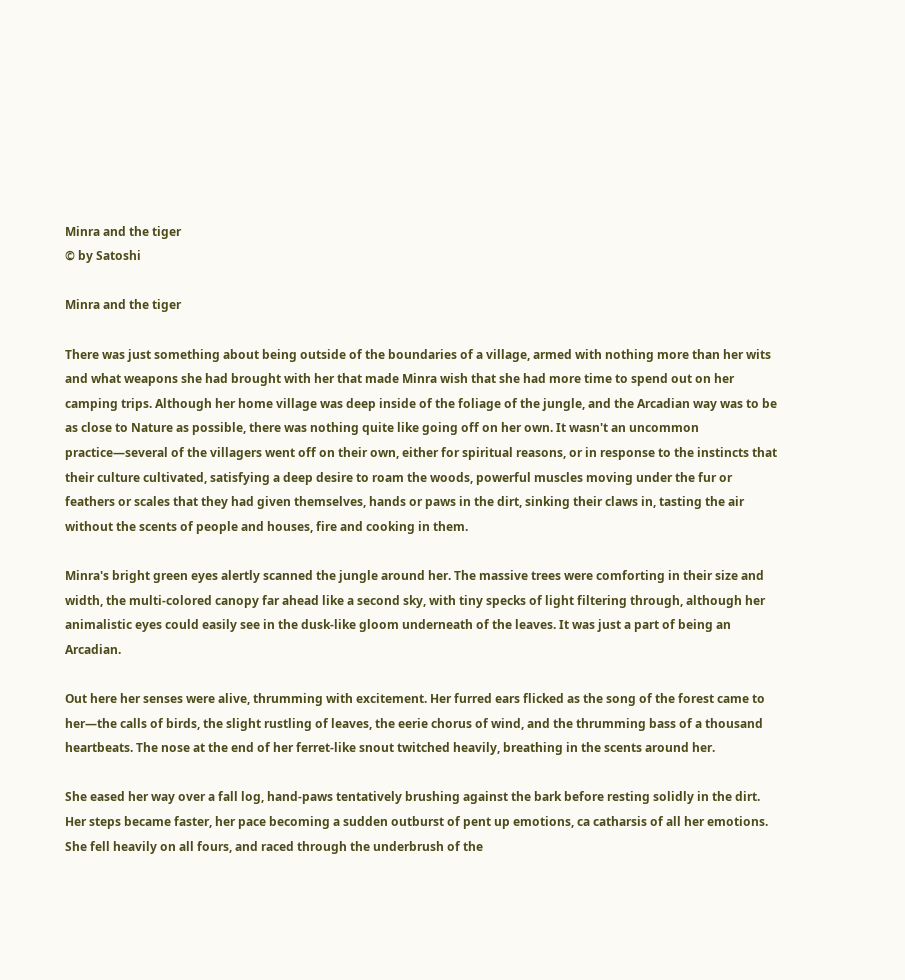Minra and the tiger
© by Satoshi

Minra and the tiger

There was just something about being outside of the boundaries of a village, armed with nothing more than her wits and what weapons she had brought with her that made Minra wish that she had more time to spend out on her camping trips. Although her home village was deep inside of the foliage of the jungle, and the Arcadian way was to be as close to Nature as possible, there was nothing quite like going off on her own. It wasn't an uncommon practice—several of the villagers went off on their own, either for spiritual reasons, or in response to the instincts that their culture cultivated, satisfying a deep desire to roam the woods, powerful muscles moving under the fur or feathers or scales that they had given themselves, hands or paws in the dirt, sinking their claws in, tasting the air without the scents of people and houses, fire and cooking in them.

Minra's bright green eyes alertly scanned the jungle around her. The massive trees were comforting in their size and width, the multi-colored canopy far ahead like a second sky, with tiny specks of light filtering through, although her animalistic eyes could easily see in the dusk-like gloom underneath of the leaves. It was just a part of being an Arcadian.

Out here her senses were alive, thrumming with excitement. Her furred ears flicked as the song of the forest came to her—the calls of birds, the slight rustling of leaves, the eerie chorus of wind, and the thrumming bass of a thousand heartbeats. The nose at the end of her ferret-like snout twitched heavily, breathing in the scents around her.

She eased her way over a fall log, hand-paws tentatively brushing against the bark before resting solidly in the dirt. Her steps became faster, her pace becoming a sudden outburst of pent up emotions, ca catharsis of all her emotions. She fell heavily on all fours, and raced through the underbrush of the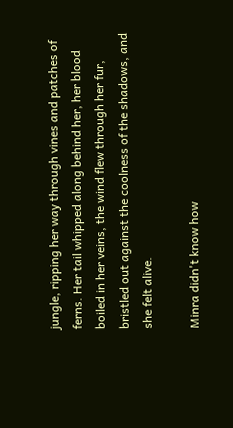jungle, ripping her way through vines and patches of ferns. Her tail whipped along behind her, her blood boiled in her veins, the wind flew through her fur, bristled out against the coolness of the shadows, and she felt alive.

Minra didn't know how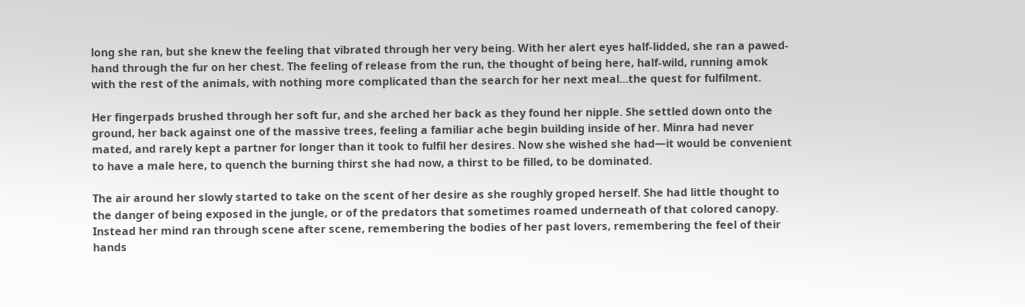long she ran, but she knew the feeling that vibrated through her very being. With her alert eyes half-lidded, she ran a pawed-hand through the fur on her chest. The feeling of release from the run, the thought of being here, half-wild, running amok with the rest of the animals, with nothing more complicated than the search for her next meal…the quest for fulfilment.

Her fingerpads brushed through her soft fur, and she arched her back as they found her nipple. She settled down onto the ground, her back against one of the massive trees, feeling a familiar ache begin building inside of her. Minra had never mated, and rarely kept a partner for longer than it took to fulfil her desires. Now she wished she had—it would be convenient to have a male here, to quench the burning thirst she had now, a thirst to be filled, to be dominated.

The air around her slowly started to take on the scent of her desire as she roughly groped herself. She had little thought to the danger of being exposed in the jungle, or of the predators that sometimes roamed underneath of that colored canopy. Instead her mind ran through scene after scene, remembering the bodies of her past lovers, remembering the feel of their hands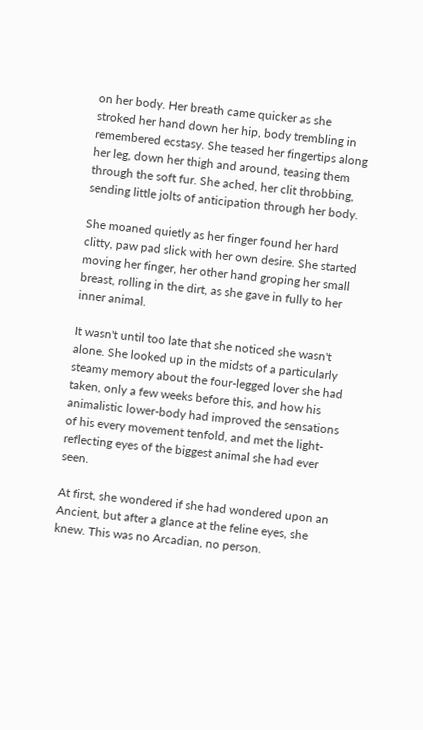on her body. Her breath came quicker as she stroked her hand down her hip, body trembling in remembered ecstasy. She teased her fingertips along her leg, down her thigh and around, teasing them through the soft fur. She ached, her clit throbbing, sending little jolts of anticipation through her body.

She moaned quietly as her finger found her hard clitty, paw pad slick with her own desire. She started moving her finger, her other hand groping her small breast, rolling in the dirt, as she gave in fully to her inner animal.

It wasn't until too late that she noticed she wasn't alone. She looked up in the midsts of a particularly steamy memory about the four-legged lover she had taken, only a few weeks before this, and how his animalistic lower-body had improved the sensations of his every movement tenfold, and met the light-reflecting eyes of the biggest animal she had ever seen.

At first, she wondered if she had wondered upon an Ancient, but after a glance at the feline eyes, she knew. This was no Arcadian, no person.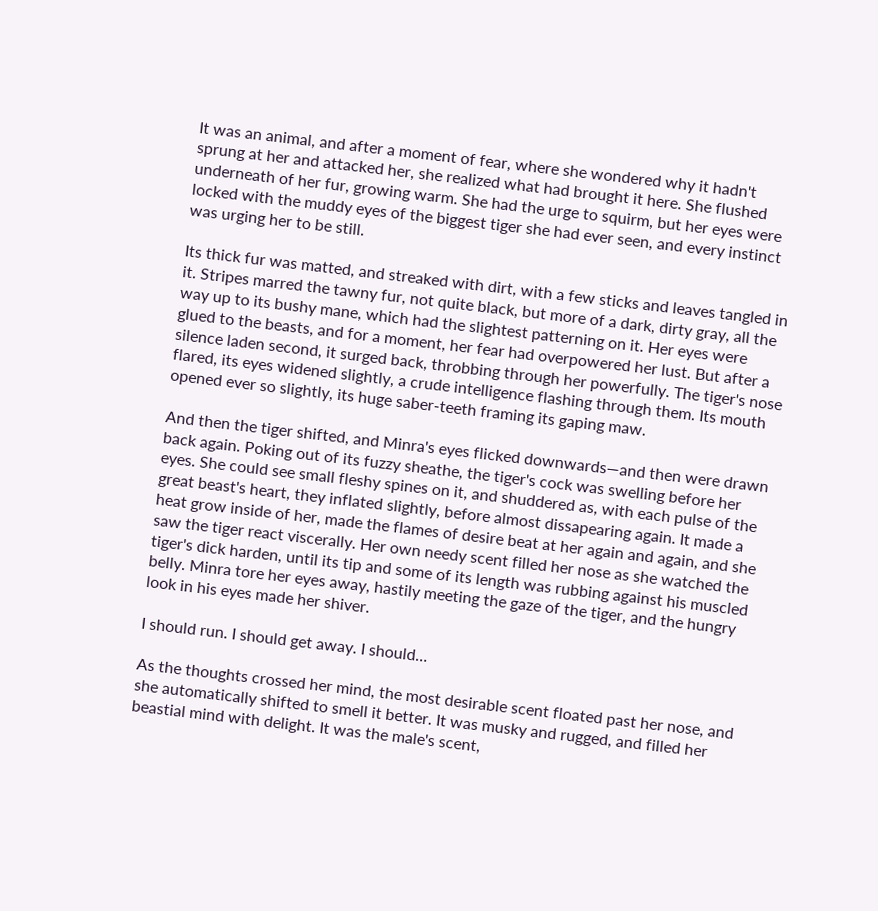It was an animal, and after a moment of fear, where she wondered why it hadn't sprung at her and attacked her, she realized what had brought it here. She flushed underneath of her fur, growing warm. She had the urge to squirm, but her eyes were locked with the muddy eyes of the biggest tiger she had ever seen, and every instinct was urging her to be still.

Its thick fur was matted, and streaked with dirt, with a few sticks and leaves tangled in it. Stripes marred the tawny fur, not quite black, but more of a dark, dirty gray, all the way up to its bushy mane, which had the slightest patterning on it. Her eyes were glued to the beasts, and for a moment, her fear had overpowered her lust. But after a silence laden second, it surged back, throbbing through her powerfully. The tiger's nose flared, its eyes widened slightly, a crude intelligence flashing through them. Its mouth opened ever so slightly, its huge saber-teeth framing its gaping maw.

And then the tiger shifted, and Minra's eyes flicked downwards—and then were drawn back again. Poking out of its fuzzy sheathe, the tiger's cock was swelling before her eyes. She could see small fleshy spines on it, and shuddered as, with each pulse of the great beast's heart, they inflated slightly, before almost dissapearing again. It made a heat grow inside of her, made the flames of desire beat at her again and again, and she saw the tiger react viscerally. Her own needy scent filled her nose as she watched the tiger's dick harden, until its tip and some of its length was rubbing against his muscled belly. Minra tore her eyes away, hastily meeting the gaze of the tiger, and the hungry look in his eyes made her shiver.

I should run. I should get away. I should…

As the thoughts crossed her mind, the most desirable scent floated past her nose, and she automatically shifted to smell it better. It was musky and rugged, and filled her beastial mind with delight. It was the male's scent,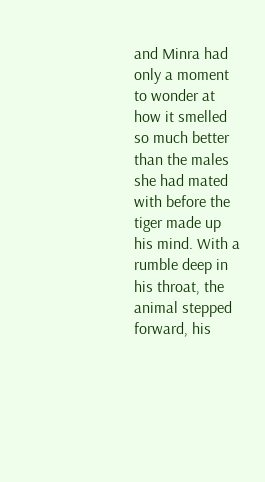and Minra had only a moment to wonder at how it smelled so much better than the males she had mated with before the tiger made up his mind. With a rumble deep in his throat, the animal stepped forward, his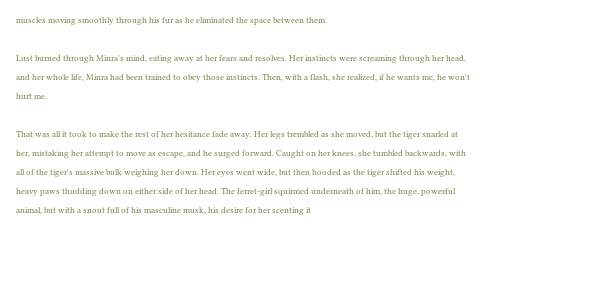muscles moving smoothly through his fur as he eliminated the space between them.

Lust burned through Minra's mind, eating away at her fears and resolves. Her instincts were screaming through her head, and her whole life, Minra had been trained to obey those instincts. Then, with a flash, she realized, if he wants me, he won't hurt me.

That was all it took to make the rest of her hesitance fade away. Her legs trembled as she moved, but the tiger snarled at her, mistaking her attempt to move as escape, and he surged forward. Caught on her knees, she tumbled backwards, with all of the tiger's massive bulk weighing her down. Her eyes went wide, but then hooded as the tiger shifted his weight, heavy paws thudding down on either side of her head. The ferret-girl squirmed underneath of him, the huge, powerful animal, but with a snout full of his masculine musk, his desire for her scenting it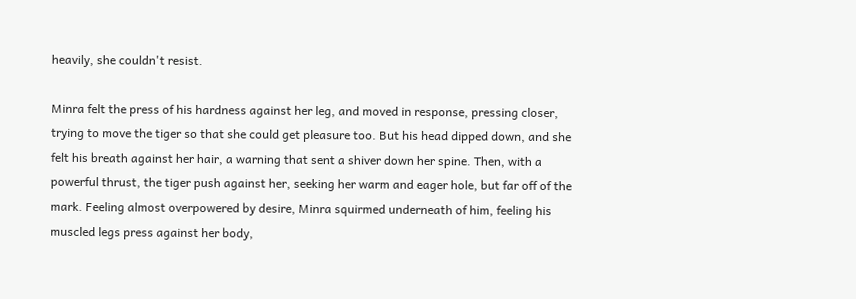heavily, she couldn't resist.

Minra felt the press of his hardness against her leg, and moved in response, pressing closer, trying to move the tiger so that she could get pleasure too. But his head dipped down, and she felt his breath against her hair, a warning that sent a shiver down her spine. Then, with a powerful thrust, the tiger push against her, seeking her warm and eager hole, but far off of the mark. Feeling almost overpowered by desire, Minra squirmed underneath of him, feeling his muscled legs press against her body,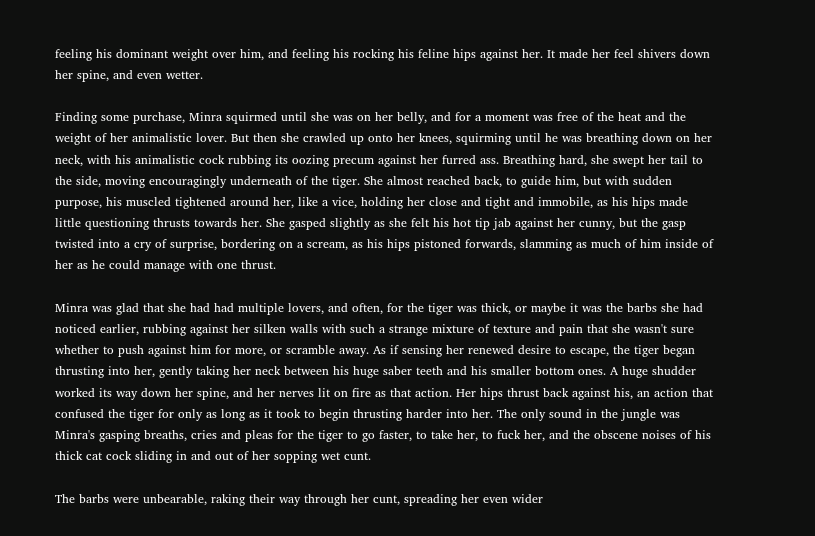feeling his dominant weight over him, and feeling his rocking his feline hips against her. It made her feel shivers down her spine, and even wetter.

Finding some purchase, Minra squirmed until she was on her belly, and for a moment was free of the heat and the weight of her animalistic lover. But then she crawled up onto her knees, squirming until he was breathing down on her neck, with his animalistic cock rubbing its oozing precum against her furred ass. Breathing hard, she swept her tail to the side, moving encouragingly underneath of the tiger. She almost reached back, to guide him, but with sudden purpose, his muscled tightened around her, like a vice, holding her close and tight and immobile, as his hips made little questioning thrusts towards her. She gasped slightly as she felt his hot tip jab against her cunny, but the gasp twisted into a cry of surprise, bordering on a scream, as his hips pistoned forwards, slamming as much of him inside of her as he could manage with one thrust.

Minra was glad that she had had multiple lovers, and often, for the tiger was thick, or maybe it was the barbs she had noticed earlier, rubbing against her silken walls with such a strange mixture of texture and pain that she wasn't sure whether to push against him for more, or scramble away. As if sensing her renewed desire to escape, the tiger began thrusting into her, gently taking her neck between his huge saber teeth and his smaller bottom ones. A huge shudder worked its way down her spine, and her nerves lit on fire as that action. Her hips thrust back against his, an action that confused the tiger for only as long as it took to begin thrusting harder into her. The only sound in the jungle was Minra's gasping breaths, cries and pleas for the tiger to go faster, to take her, to fuck her, and the obscene noises of his thick cat cock sliding in and out of her sopping wet cunt.

The barbs were unbearable, raking their way through her cunt, spreading her even wider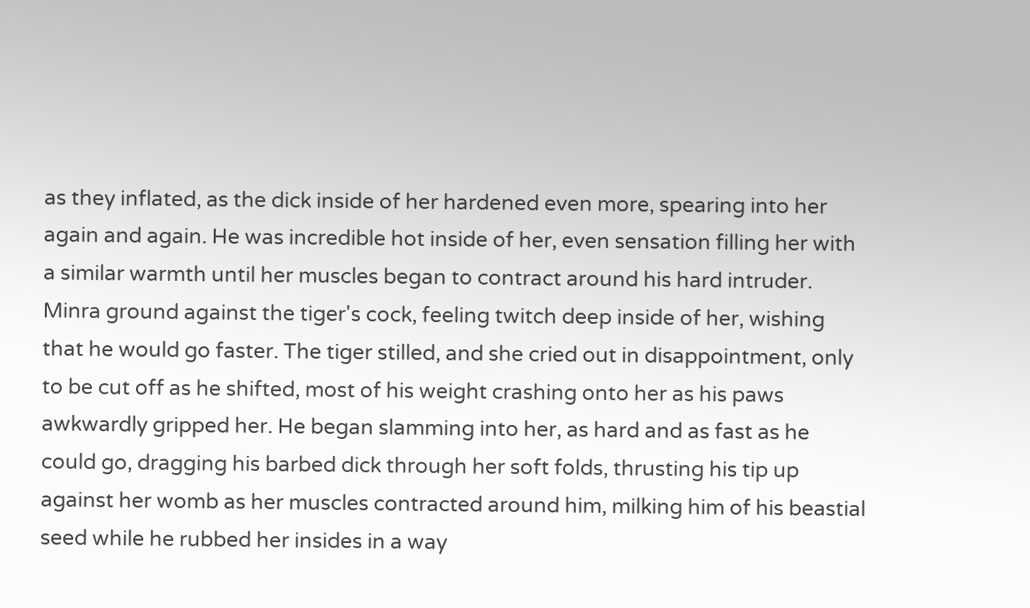as they inflated, as the dick inside of her hardened even more, spearing into her again and again. He was incredible hot inside of her, even sensation filling her with a similar warmth until her muscles began to contract around his hard intruder. Minra ground against the tiger's cock, feeling twitch deep inside of her, wishing that he would go faster. The tiger stilled, and she cried out in disappointment, only to be cut off as he shifted, most of his weight crashing onto her as his paws awkwardly gripped her. He began slamming into her, as hard and as fast as he could go, dragging his barbed dick through her soft folds, thrusting his tip up against her womb as her muscles contracted around him, milking him of his beastial seed while he rubbed her insides in a way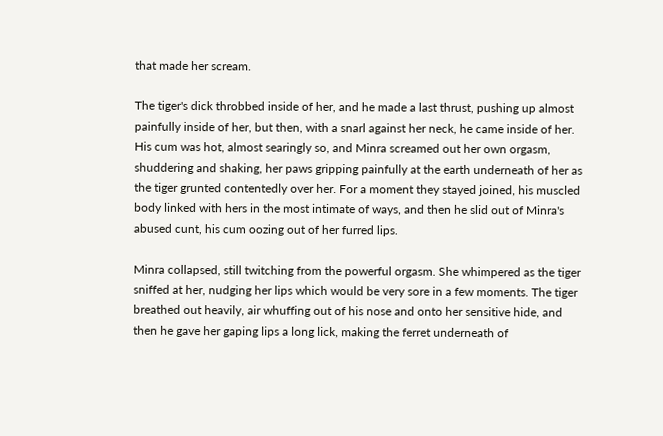that made her scream.

The tiger's dick throbbed inside of her, and he made a last thrust, pushing up almost painfully inside of her, but then, with a snarl against her neck, he came inside of her. His cum was hot, almost searingly so, and Minra screamed out her own orgasm, shuddering and shaking, her paws gripping painfully at the earth underneath of her as the tiger grunted contentedly over her. For a moment they stayed joined, his muscled body linked with hers in the most intimate of ways, and then he slid out of Minra's abused cunt, his cum oozing out of her furred lips.

Minra collapsed, still twitching from the powerful orgasm. She whimpered as the tiger sniffed at her, nudging her lips which would be very sore in a few moments. The tiger breathed out heavily, air whuffing out of his nose and onto her sensitive hide, and then he gave her gaping lips a long lick, making the ferret underneath of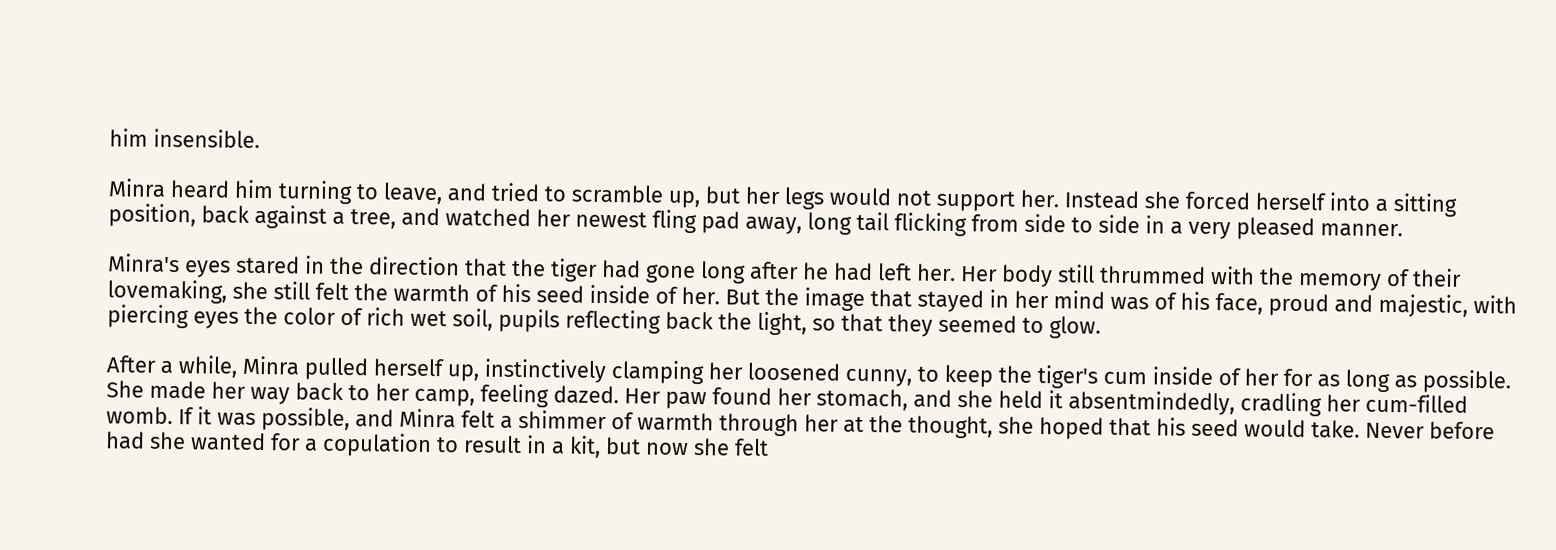him insensible.

Minra heard him turning to leave, and tried to scramble up, but her legs would not support her. Instead she forced herself into a sitting position, back against a tree, and watched her newest fling pad away, long tail flicking from side to side in a very pleased manner.

Minra's eyes stared in the direction that the tiger had gone long after he had left her. Her body still thrummed with the memory of their lovemaking, she still felt the warmth of his seed inside of her. But the image that stayed in her mind was of his face, proud and majestic, with piercing eyes the color of rich wet soil, pupils reflecting back the light, so that they seemed to glow.

After a while, Minra pulled herself up, instinctively clamping her loosened cunny, to keep the tiger's cum inside of her for as long as possible. She made her way back to her camp, feeling dazed. Her paw found her stomach, and she held it absentmindedly, cradling her cum-filled womb. If it was possible, and Minra felt a shimmer of warmth through her at the thought, she hoped that his seed would take. Never before had she wanted for a copulation to result in a kit, but now she felt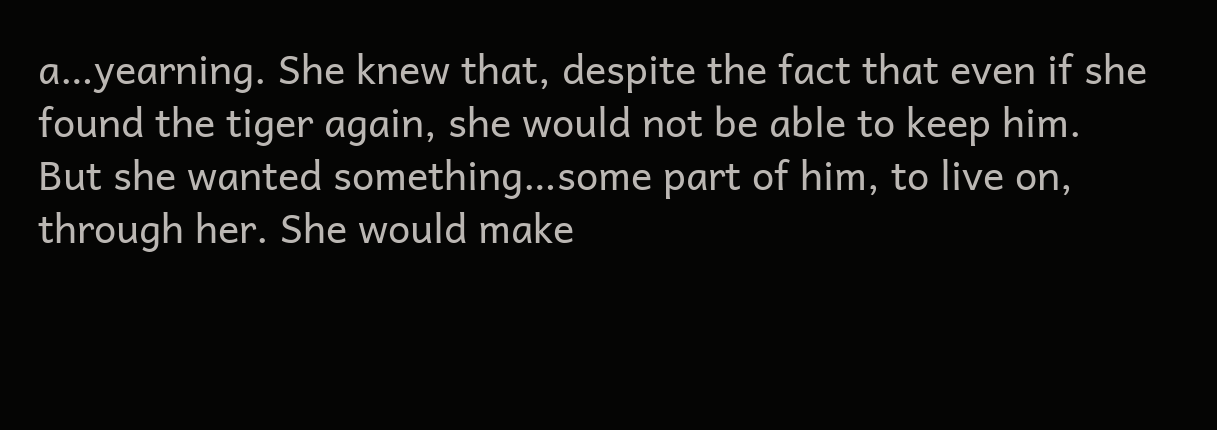a…yearning. She knew that, despite the fact that even if she found the tiger again, she would not be able to keep him. But she wanted something…some part of him, to live on, through her. She would make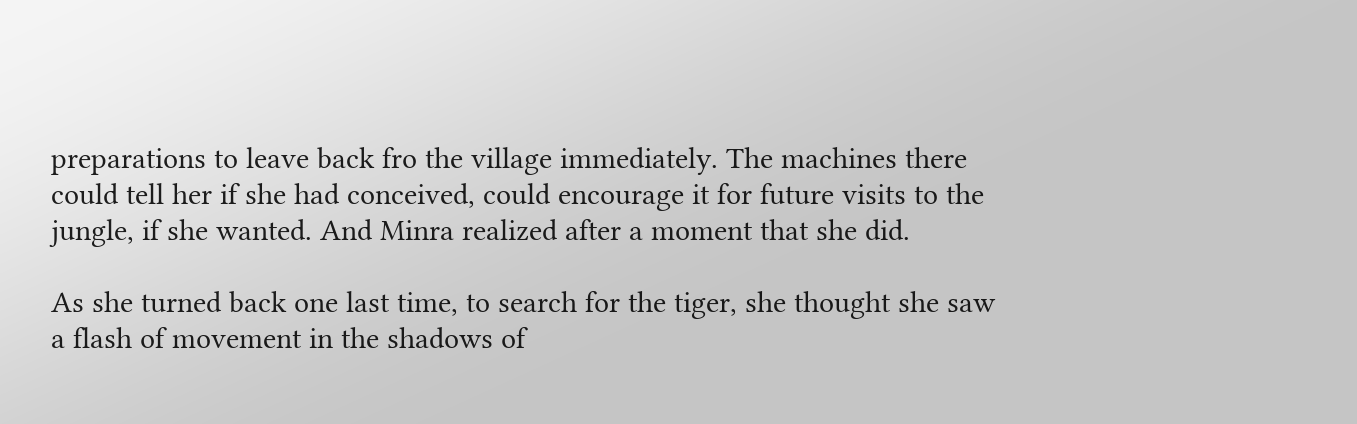preparations to leave back fro the village immediately. The machines there could tell her if she had conceived, could encourage it for future visits to the jungle, if she wanted. And Minra realized after a moment that she did.

As she turned back one last time, to search for the tiger, she thought she saw a flash of movement in the shadows of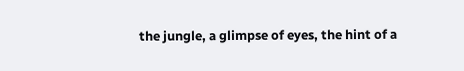the jungle, a glimpse of eyes, the hint of a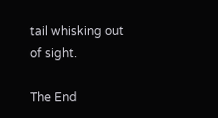tail whisking out of sight.

The End